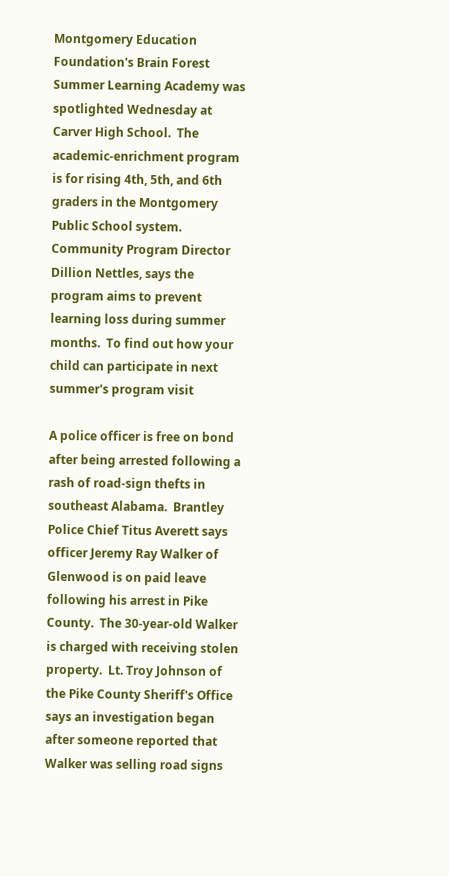Montgomery Education Foundation's Brain Forest Summer Learning Academy was spotlighted Wednesday at Carver High School.  The academic-enrichment program is for rising 4th, 5th, and 6th graders in the Montgomery Public School system.  Community Program Director Dillion Nettles, says the program aims to prevent learning loss during summer months.  To find out how your child can participate in next summer's program visit

A police officer is free on bond after being arrested following a rash of road-sign thefts in southeast Alabama.  Brantley Police Chief Titus Averett says officer Jeremy Ray Walker of Glenwood is on paid leave following his arrest in Pike County.  The 30-year-old Walker is charged with receiving stolen property.  Lt. Troy Johnson of the Pike County Sheriff's Office says an investigation began after someone reported that Walker was selling road signs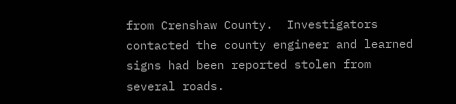from Crenshaw County.  Investigators contacted the county engineer and learned signs had been reported stolen from several roads.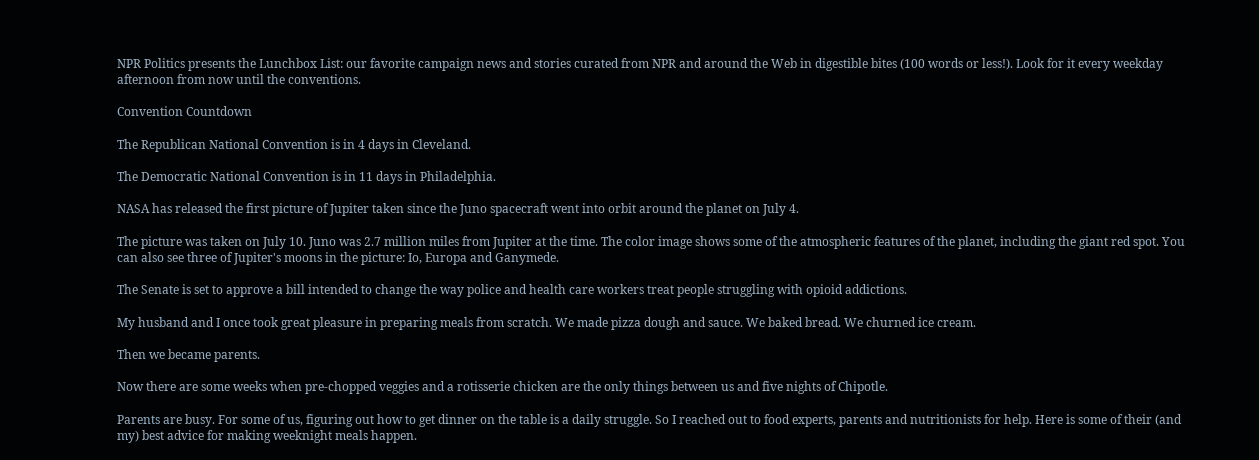NPR Politics presents the Lunchbox List: our favorite campaign news and stories curated from NPR and around the Web in digestible bites (100 words or less!). Look for it every weekday afternoon from now until the conventions.

Convention Countdown

The Republican National Convention is in 4 days in Cleveland.

The Democratic National Convention is in 11 days in Philadelphia.

NASA has released the first picture of Jupiter taken since the Juno spacecraft went into orbit around the planet on July 4.

The picture was taken on July 10. Juno was 2.7 million miles from Jupiter at the time. The color image shows some of the atmospheric features of the planet, including the giant red spot. You can also see three of Jupiter's moons in the picture: Io, Europa and Ganymede.

The Senate is set to approve a bill intended to change the way police and health care workers treat people struggling with opioid addictions.

My husband and I once took great pleasure in preparing meals from scratch. We made pizza dough and sauce. We baked bread. We churned ice cream.

Then we became parents.

Now there are some weeks when pre-chopped veggies and a rotisserie chicken are the only things between us and five nights of Chipotle.

Parents are busy. For some of us, figuring out how to get dinner on the table is a daily struggle. So I reached out to food experts, parents and nutritionists for help. Here is some of their (and my) best advice for making weeknight meals happen.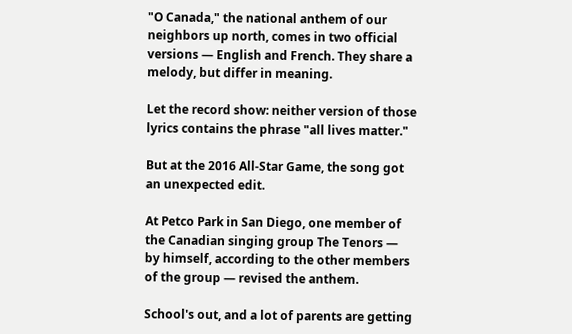"O Canada," the national anthem of our neighbors up north, comes in two official versions — English and French. They share a melody, but differ in meaning.

Let the record show: neither version of those lyrics contains the phrase "all lives matter."

But at the 2016 All-Star Game, the song got an unexpected edit.

At Petco Park in San Diego, one member of the Canadian singing group The Tenors — by himself, according to the other members of the group — revised the anthem.

School's out, and a lot of parents are getting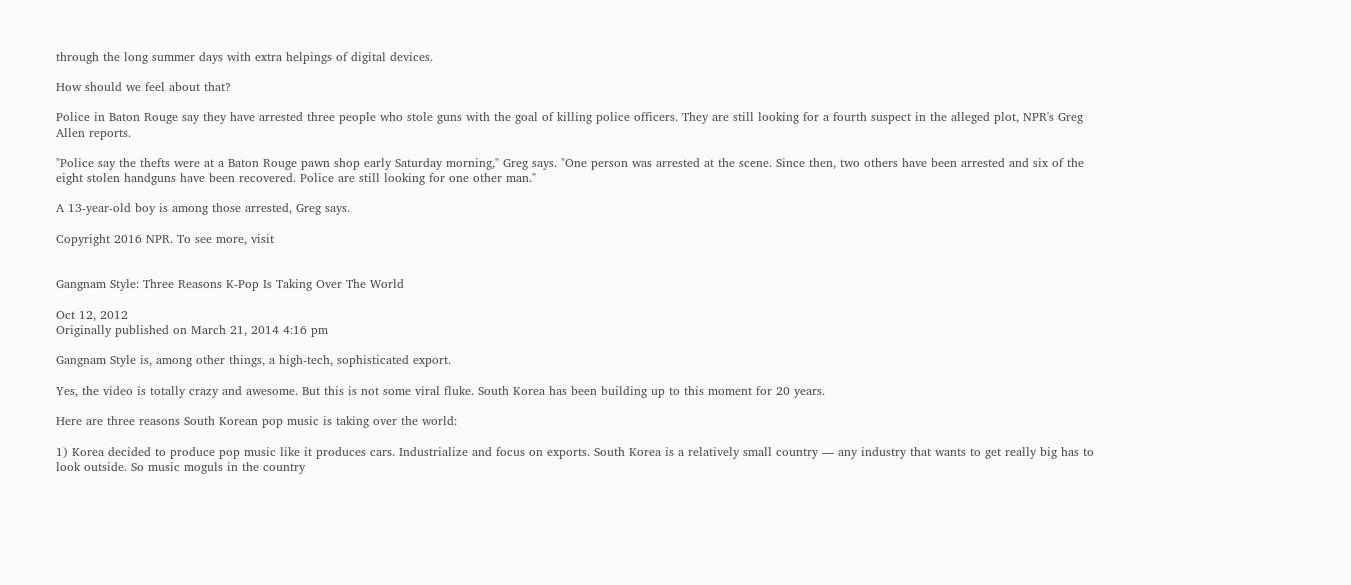through the long summer days with extra helpings of digital devices.

How should we feel about that?

Police in Baton Rouge say they have arrested three people who stole guns with the goal of killing police officers. They are still looking for a fourth suspect in the alleged plot, NPR's Greg Allen reports.

"Police say the thefts were at a Baton Rouge pawn shop early Saturday morning," Greg says. "One person was arrested at the scene. Since then, two others have been arrested and six of the eight stolen handguns have been recovered. Police are still looking for one other man."

A 13-year-old boy is among those arrested, Greg says.

Copyright 2016 NPR. To see more, visit


Gangnam Style: Three Reasons K-Pop Is Taking Over The World

Oct 12, 2012
Originally published on March 21, 2014 4:16 pm

Gangnam Style is, among other things, a high-tech, sophisticated export.

Yes, the video is totally crazy and awesome. But this is not some viral fluke. South Korea has been building up to this moment for 20 years.

Here are three reasons South Korean pop music is taking over the world:

1) Korea decided to produce pop music like it produces cars. Industrialize and focus on exports. South Korea is a relatively small country — any industry that wants to get really big has to look outside. So music moguls in the country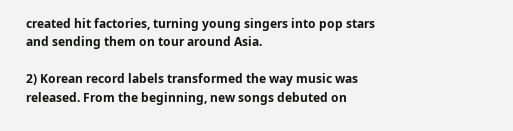created hit factories, turning young singers into pop stars and sending them on tour around Asia.

2) Korean record labels transformed the way music was released. From the beginning, new songs debuted on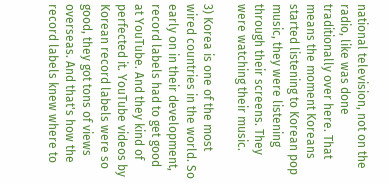national television, not on the radio, like was done traditionally over here. That means the moment Koreans started listening to Korean pop music, they were listening through their screens. They were watching their music.

3) Korea is one of the most wired countries in the world. So early on in their development, record labels had to get good at YouTube. And they kind of perfected it. YouTube videos by Korean record labels were so good, they got tons of views overseas. And that's how the record labels knew where to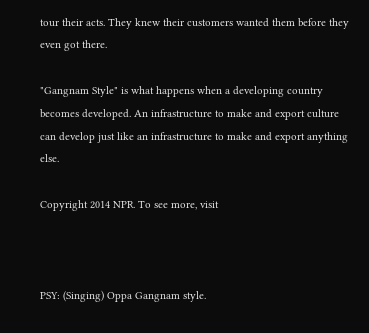tour their acts. They knew their customers wanted them before they even got there.

"Gangnam Style" is what happens when a developing country becomes developed. An infrastructure to make and export culture can develop just like an infrastructure to make and export anything else.

Copyright 2014 NPR. To see more, visit



PSY: (Singing) Oppa Gangnam style.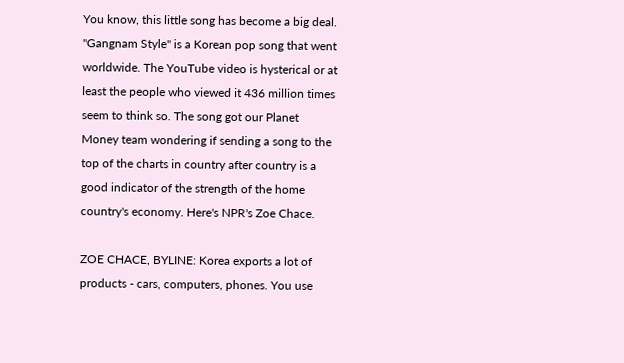You know, this little song has become a big deal. "Gangnam Style" is a Korean pop song that went worldwide. The YouTube video is hysterical or at least the people who viewed it 436 million times seem to think so. The song got our Planet Money team wondering if sending a song to the top of the charts in country after country is a good indicator of the strength of the home country's economy. Here's NPR's Zoe Chace.

ZOE CHACE, BYLINE: Korea exports a lot of products - cars, computers, phones. You use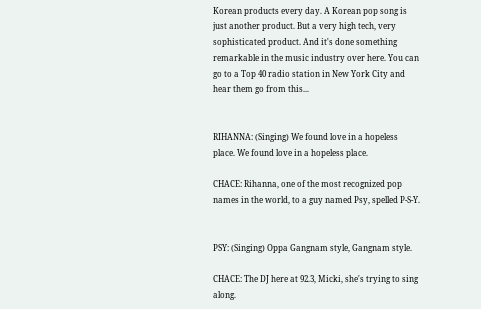Korean products every day. A Korean pop song is just another product. But a very high tech, very sophisticated product. And it's done something remarkable in the music industry over here. You can go to a Top 40 radio station in New York City and hear them go from this...


RIHANNA: (Singing) We found love in a hopeless place. We found love in a hopeless place.

CHACE: Rihanna, one of the most recognized pop names in the world, to a guy named Psy, spelled P-S-Y.


PSY: (Singing) Oppa Gangnam style, Gangnam style.

CHACE: The DJ here at 92.3, Micki, she's trying to sing along.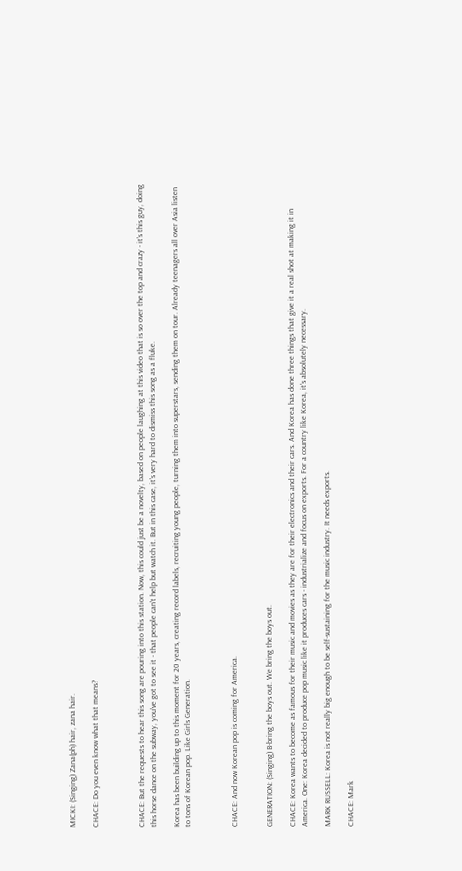MICKI: (Singing) Zana(ph) hair, zana hair.

CHACE: Do you even know what that means?



CHACE: But the requests to hear this song are pouring into this station. Now, this could just be a novelty, based on people laughing at this video that is so over the top and crazy - it's this guy, doing this horse dance on the subway, you've got to see it - that people can't help but watch it. But in this case, it's very hard to dismiss this song as a fluke.

Korea has been building up to this moment for 20 years, creating record labels, recruiting young people, turning them into superstars, sending them on tour. Already teenagers all over Asia listen to tons of Korean pop. Like Girls Generation.



CHACE: And now Korean pop is coming for America.


GENERATION: (Singing) B-bring the boys out. We bring the boys out.

CHACE: Korea wants to become as famous for their music and movies as they are for their electronics and their cars. And Korea has done three things that give it a real shot at making it in America. One: Korea decided to produce pop music like it produces cars - industrialize and focus on exports. For a country like Korea, it's absolutely necessary.

MARK RUSSELL: Korea is not really big enough to be self-sustaining for the music industry. It needs exports.

CHACE: Mark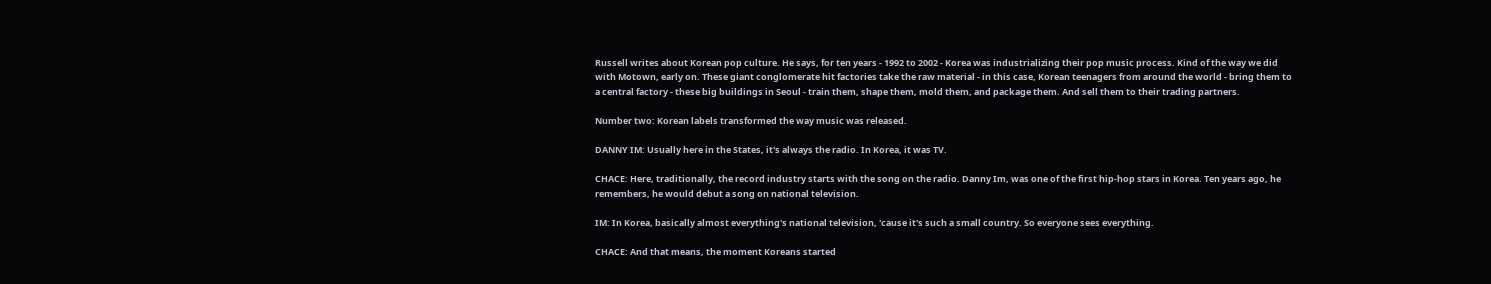Russell writes about Korean pop culture. He says, for ten years - 1992 to 2002 - Korea was industrializing their pop music process. Kind of the way we did with Motown, early on. These giant conglomerate hit factories take the raw material - in this case, Korean teenagers from around the world - bring them to a central factory - these big buildings in Seoul - train them, shape them, mold them, and package them. And sell them to their trading partners.

Number two: Korean labels transformed the way music was released.

DANNY IM: Usually here in the States, it's always the radio. In Korea, it was TV.

CHACE: Here, traditionally, the record industry starts with the song on the radio. Danny Im, was one of the first hip-hop stars in Korea. Ten years ago, he remembers, he would debut a song on national television.

IM: In Korea, basically almost everything's national television, 'cause it's such a small country. So everyone sees everything.

CHACE: And that means, the moment Koreans started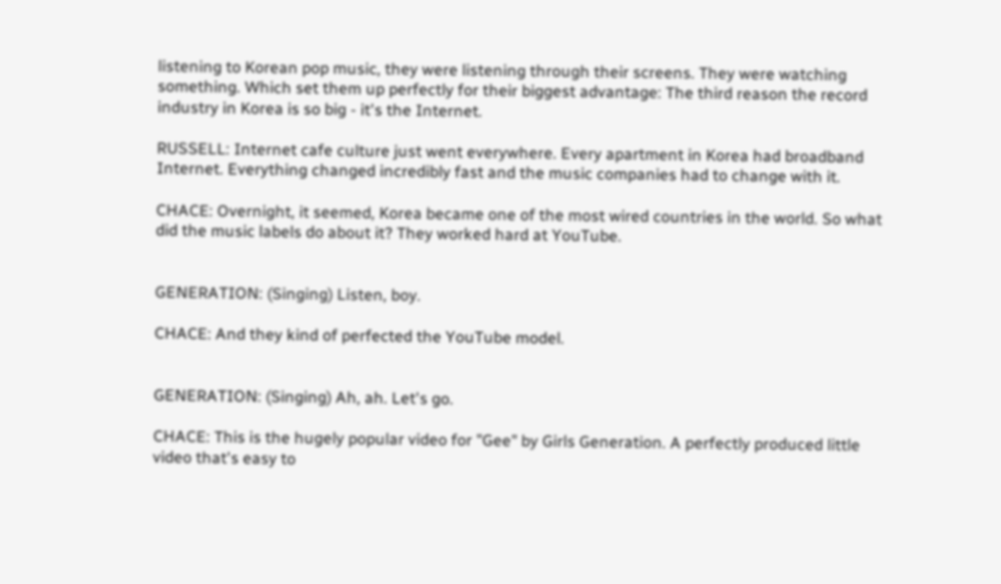listening to Korean pop music, they were listening through their screens. They were watching something. Which set them up perfectly for their biggest advantage: The third reason the record industry in Korea is so big - it's the Internet.

RUSSELL: Internet cafe culture just went everywhere. Every apartment in Korea had broadband Internet. Everything changed incredibly fast and the music companies had to change with it.

CHACE: Overnight, it seemed, Korea became one of the most wired countries in the world. So what did the music labels do about it? They worked hard at YouTube.


GENERATION: (Singing) Listen, boy.

CHACE: And they kind of perfected the YouTube model.


GENERATION: (Singing) Ah, ah. Let's go.

CHACE: This is the hugely popular video for "Gee" by Girls Generation. A perfectly produced little video that's easy to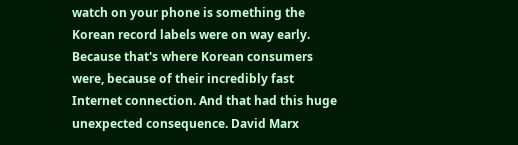watch on your phone is something the Korean record labels were on way early. Because that's where Korean consumers were, because of their incredibly fast Internet connection. And that had this huge unexpected consequence. David Marx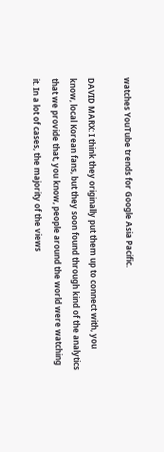watches YouTube trends for Google Asia Pacific.

DAVID MARX: I think they originally put them up to connect with, you know, local Korean fans, but they soon found through kind of the analytics that we provide that, you know, people around the world were watching it. In a lot of cases, the majority of the views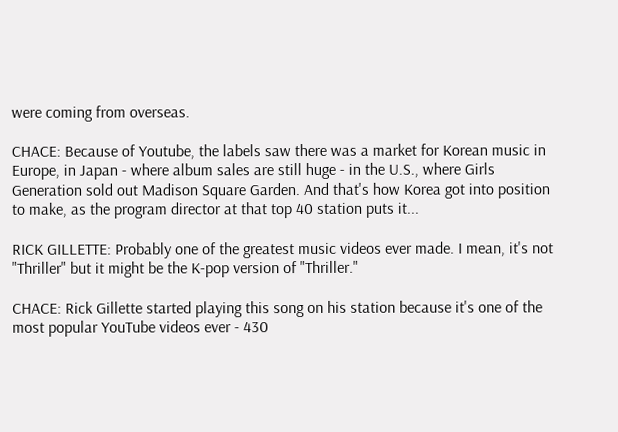were coming from overseas.

CHACE: Because of Youtube, the labels saw there was a market for Korean music in Europe, in Japan - where album sales are still huge - in the U.S., where Girls Generation sold out Madison Square Garden. And that's how Korea got into position to make, as the program director at that top 40 station puts it...

RICK GILLETTE: Probably one of the greatest music videos ever made. I mean, it's not "Thriller" but it might be the K-pop version of "Thriller."

CHACE: Rick Gillette started playing this song on his station because it's one of the most popular YouTube videos ever - 430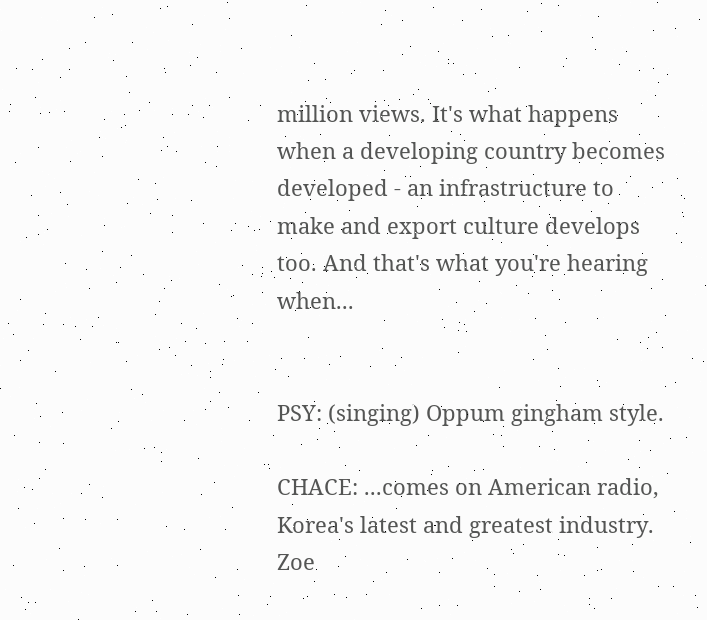million views. It's what happens when a developing country becomes developed - an infrastructure to make and export culture develops too. And that's what you're hearing when...


PSY: (singing) Oppum gingham style.

CHACE: ...comes on American radio, Korea's latest and greatest industry. Zoe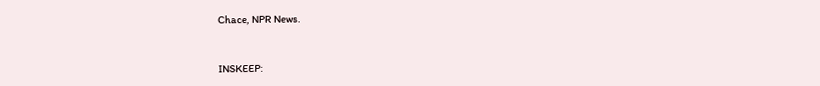Chace, NPR News.


INSKEEP: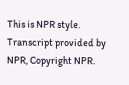This is NPR style. Transcript provided by NPR, Copyright NPR.